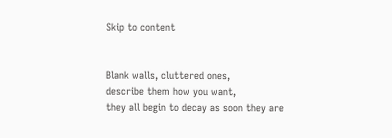Skip to content


Blank walls, cluttered ones,
describe them how you want,
they all begin to decay as soon they are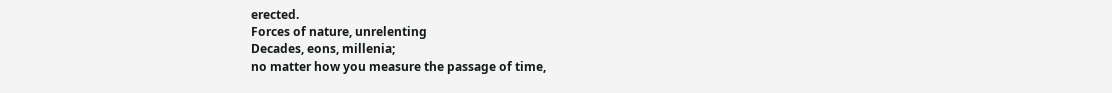erected.
Forces of nature, unrelenting
Decades, eons, millenia;
no matter how you measure the passage of time,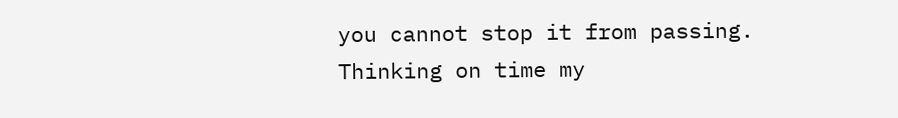you cannot stop it from passing.
Thinking on time my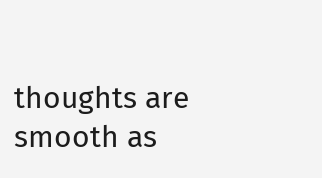thoughts are
smooth as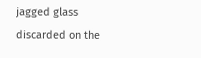jagged glass
discarded on the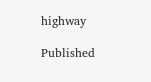highway

Published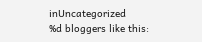inUncategorized
%d bloggers like this: